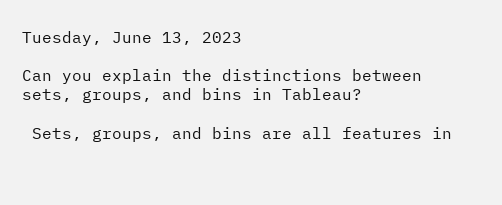Tuesday, June 13, 2023

Can you explain the distinctions between sets, groups, and bins in Tableau?

 Sets, groups, and bins are all features in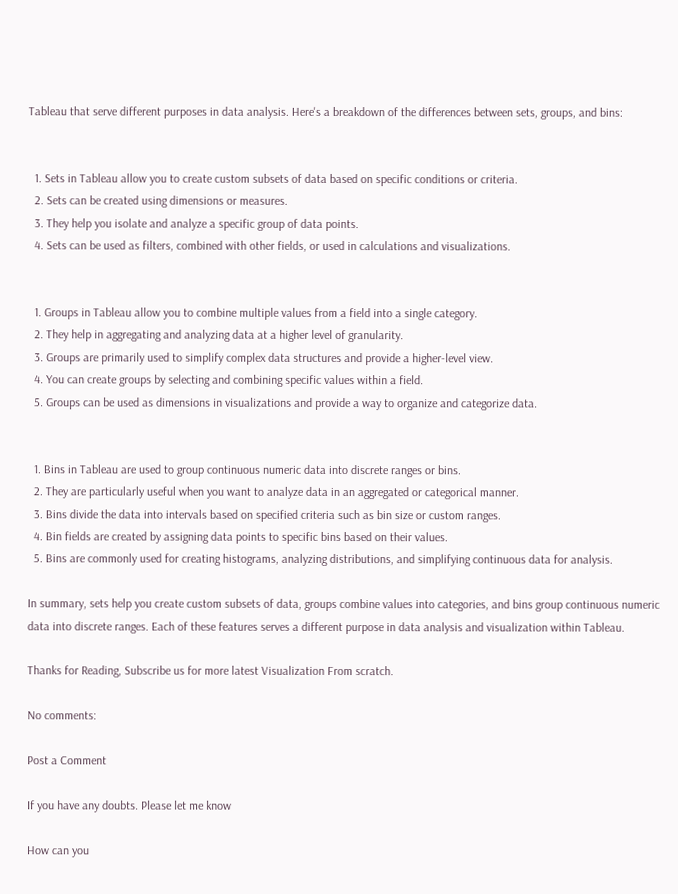Tableau that serve different purposes in data analysis. Here's a breakdown of the differences between sets, groups, and bins:


  1. Sets in Tableau allow you to create custom subsets of data based on specific conditions or criteria.
  2. Sets can be created using dimensions or measures.
  3. They help you isolate and analyze a specific group of data points.
  4. Sets can be used as filters, combined with other fields, or used in calculations and visualizations.


  1. Groups in Tableau allow you to combine multiple values from a field into a single category.
  2. They help in aggregating and analyzing data at a higher level of granularity.
  3. Groups are primarily used to simplify complex data structures and provide a higher-level view.
  4. You can create groups by selecting and combining specific values within a field.
  5. Groups can be used as dimensions in visualizations and provide a way to organize and categorize data.


  1. Bins in Tableau are used to group continuous numeric data into discrete ranges or bins.
  2. They are particularly useful when you want to analyze data in an aggregated or categorical manner.
  3. Bins divide the data into intervals based on specified criteria such as bin size or custom ranges.
  4. Bin fields are created by assigning data points to specific bins based on their values.
  5. Bins are commonly used for creating histograms, analyzing distributions, and simplifying continuous data for analysis.

In summary, sets help you create custom subsets of data, groups combine values into categories, and bins group continuous numeric data into discrete ranges. Each of these features serves a different purpose in data analysis and visualization within Tableau.

Thanks for Reading, Subscribe us for more latest Visualization From scratch.

No comments:

Post a Comment

If you have any doubts. Please let me know

How can you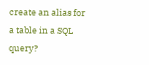create an alias for a table in a SQL query?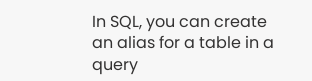In SQL, you can create an alias for a table in a query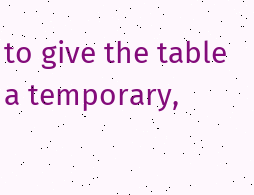to give the table a temporary,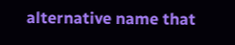alternative name that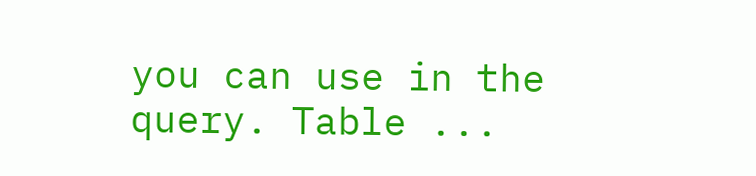you can use in the query. Table ...